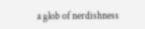a glob of nerdishness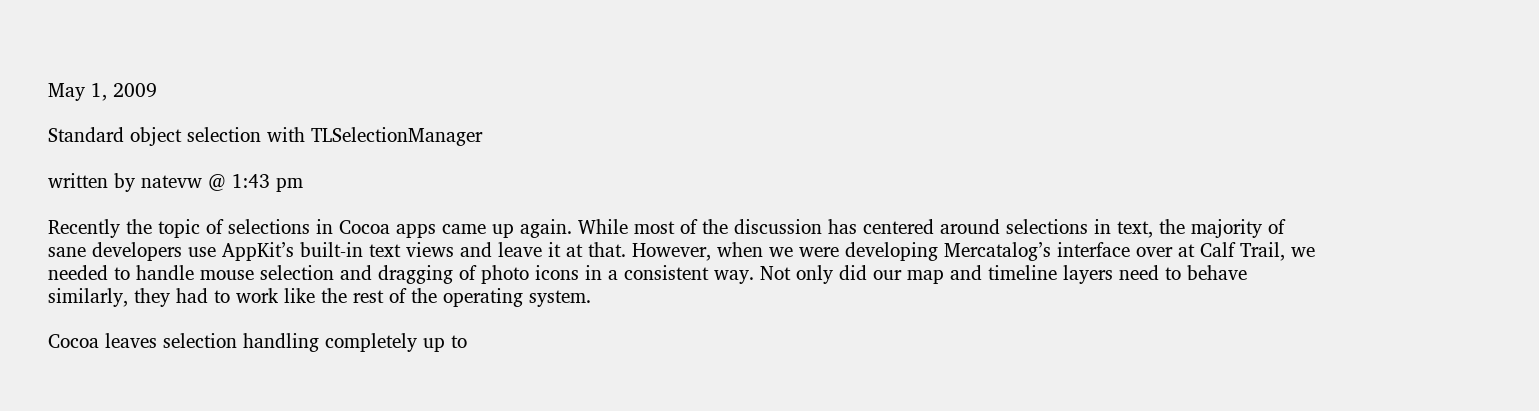May 1, 2009

Standard object selection with TLSelectionManager

written by natevw @ 1:43 pm

Recently the topic of selections in Cocoa apps came up again. While most of the discussion has centered around selections in text, the majority of sane developers use AppKit’s built-in text views and leave it at that. However, when we were developing Mercatalog’s interface over at Calf Trail, we needed to handle mouse selection and dragging of photo icons in a consistent way. Not only did our map and timeline layers need to behave similarly, they had to work like the rest of the operating system.

Cocoa leaves selection handling completely up to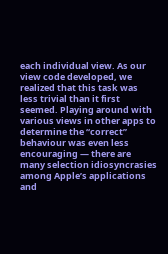each individual view. As our view code developed, we realized that this task was less trivial than it first seemed. Playing around with various views in other apps to determine the “correct” behaviour was even less encouraging — there are many selection idiosyncrasies among Apple’s applications and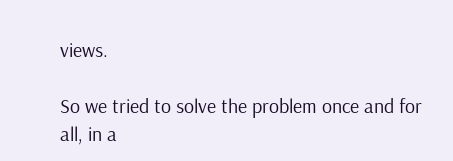views.

So we tried to solve the problem once and for all, in a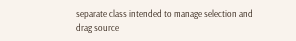separate class intended to manage selection and drag source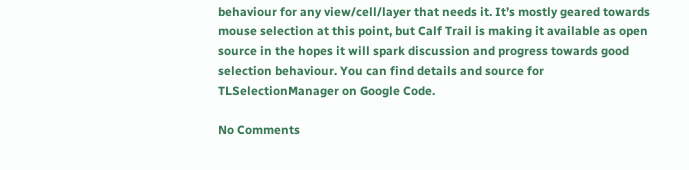behaviour for any view/cell/layer that needs it. It’s mostly geared towards mouse selection at this point, but Calf Trail is making it available as open source in the hopes it will spark discussion and progress towards good selection behaviour. You can find details and source for TLSelectionManager on Google Code.

No Comments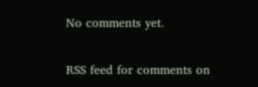No comments yet.

RSS feed for comments on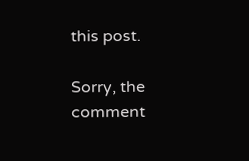this post.

Sorry, the comment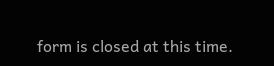form is closed at this time.